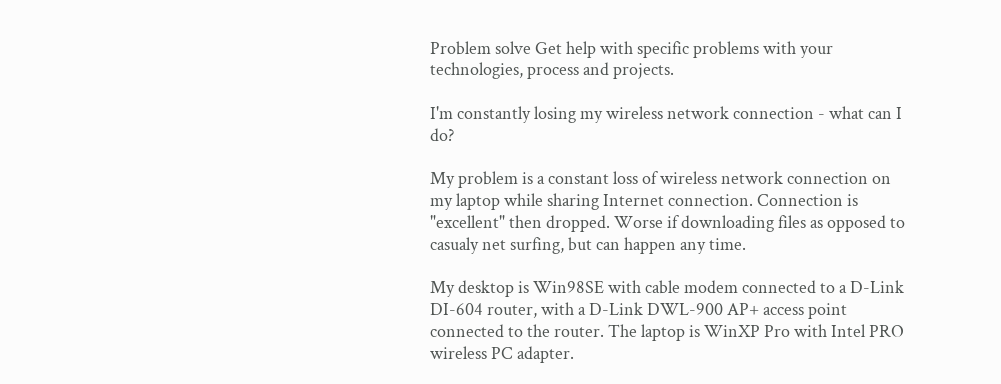Problem solve Get help with specific problems with your technologies, process and projects.

I'm constantly losing my wireless network connection - what can I do?

My problem is a constant loss of wireless network connection on my laptop while sharing Internet connection. Connection is "excellent" then dropped. Worse if downloading files as opposed to casualy net surfing, but can happen any time.

My desktop is Win98SE with cable modem connected to a D-Link DI-604 router, with a D-Link DWL-900 AP+ access point connected to the router. The laptop is WinXP Pro with Intel PRO wireless PC adapter.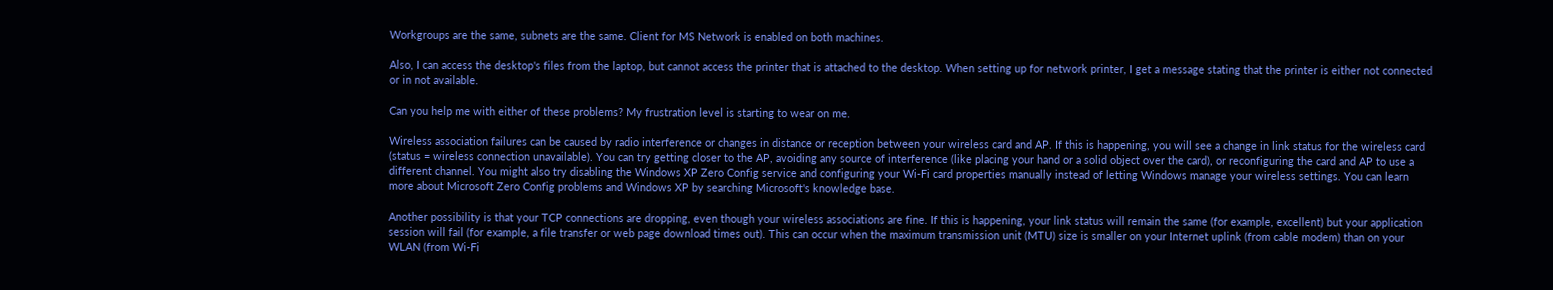Workgroups are the same, subnets are the same. Client for MS Network is enabled on both machines.

Also, I can access the desktop's files from the laptop, but cannot access the printer that is attached to the desktop. When setting up for network printer, I get a message stating that the printer is either not connected or in not available.

Can you help me with either of these problems? My frustration level is starting to wear on me.

Wireless association failures can be caused by radio interference or changes in distance or reception between your wireless card and AP. If this is happening, you will see a change in link status for the wireless card (status = wireless connection unavailable). You can try getting closer to the AP, avoiding any source of interference (like placing your hand or a solid object over the card), or reconfiguring the card and AP to use a different channel. You might also try disabling the Windows XP Zero Config service and configuring your Wi-Fi card properties manually instead of letting Windows manage your wireless settings. You can learn more about Microsoft Zero Config problems and Windows XP by searching Microsoft's knowledge base.

Another possibility is that your TCP connections are dropping, even though your wireless associations are fine. If this is happening, your link status will remain the same (for example, excellent) but your application session will fail (for example, a file transfer or web page download times out). This can occur when the maximum transmission unit (MTU) size is smaller on your Internet uplink (from cable modem) than on your WLAN (from Wi-Fi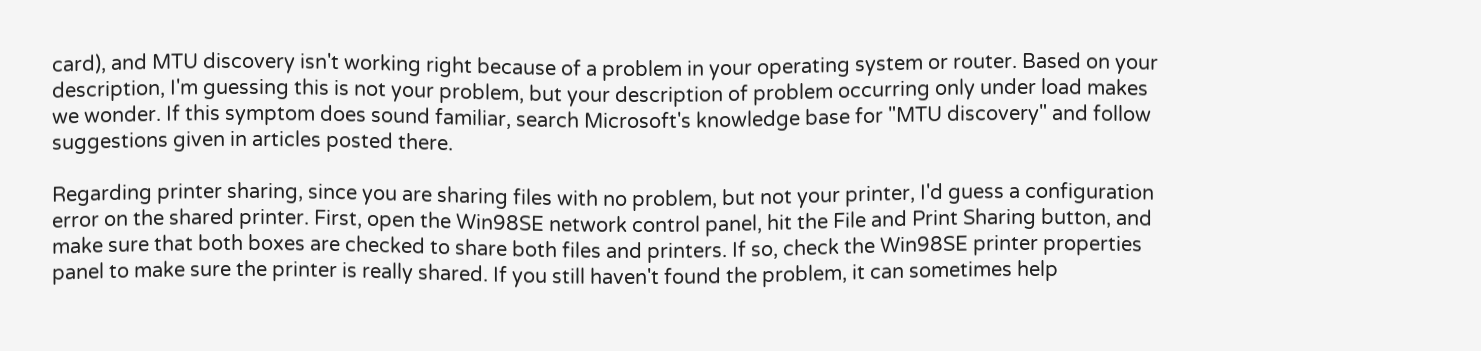card), and MTU discovery isn't working right because of a problem in your operating system or router. Based on your description, I'm guessing this is not your problem, but your description of problem occurring only under load makes we wonder. If this symptom does sound familiar, search Microsoft's knowledge base for "MTU discovery" and follow suggestions given in articles posted there.

Regarding printer sharing, since you are sharing files with no problem, but not your printer, I'd guess a configuration error on the shared printer. First, open the Win98SE network control panel, hit the File and Print Sharing button, and make sure that both boxes are checked to share both files and printers. If so, check the Win98SE printer properties panel to make sure the printer is really shared. If you still haven't found the problem, it can sometimes help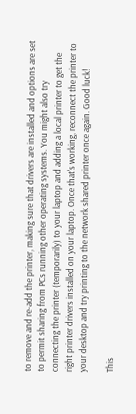to remove and re-add the printer, making sure that drivers are installed and options are set to permit sharing from PCs running other operating systems. You might also try connecting the printer (temporarily) to your laptop and adding a local printer to get the right printer drivers installed on your laptop. Once that's working, reconnect the printer to your desktop and try printing to the network shared printer once again. Good luck!

This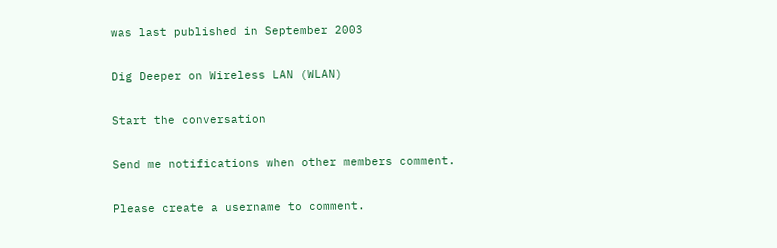was last published in September 2003

Dig Deeper on Wireless LAN (WLAN)

Start the conversation

Send me notifications when other members comment.

Please create a username to comment.